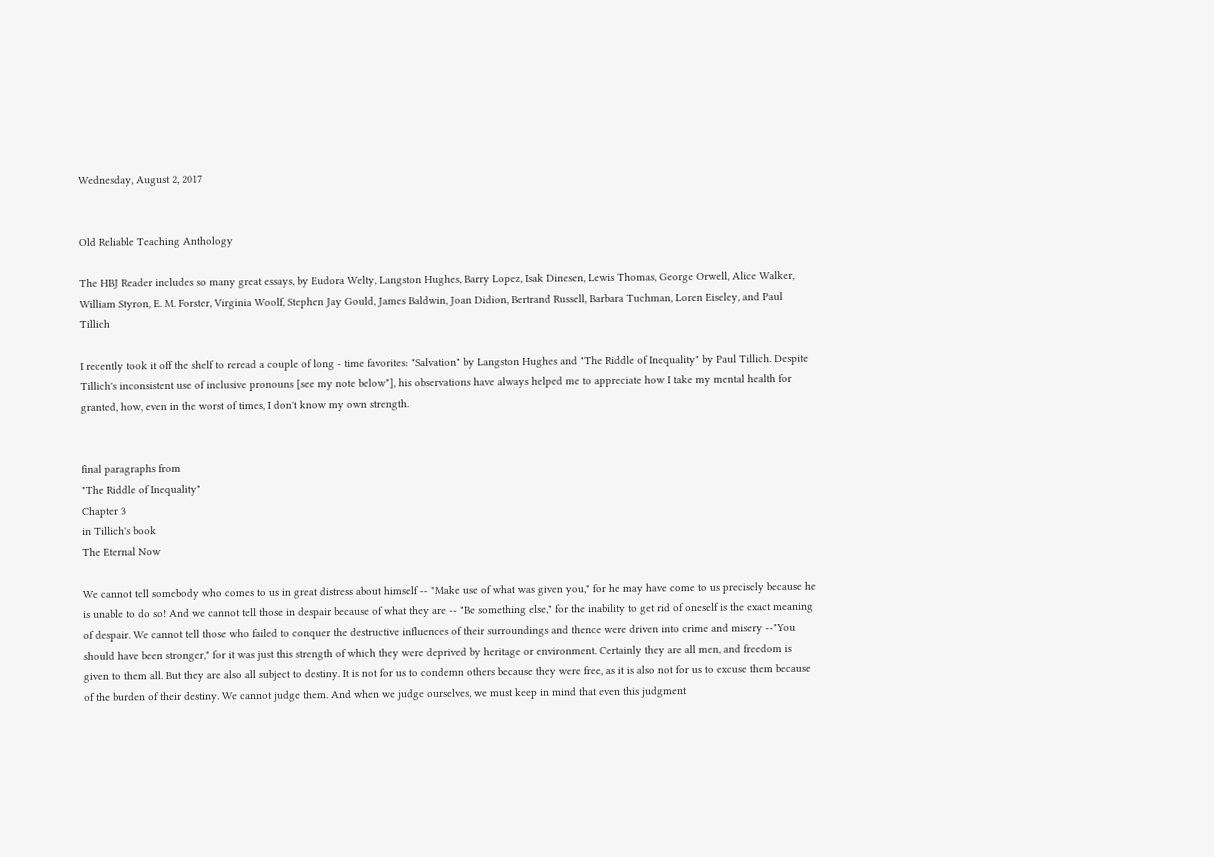Wednesday, August 2, 2017


Old Reliable Teaching Anthology

The HBJ Reader includes so many great essays, by Eudora Welty, Langston Hughes, Barry Lopez, Isak Dinesen, Lewis Thomas, George Orwell, Alice Walker, William Styron, E. M. Forster, Virginia Woolf, Stephen Jay Gould, James Baldwin, Joan Didion, Bertrand Russell, Barbara Tuchman, Loren Eiseley, and Paul Tillich

I recently took it off the shelf to reread a couple of long - time favorites: "Salvation" by Langston Hughes and "The Riddle of Inequality" by Paul Tillich. Despite Tillich's inconsistent use of inclusive pronouns [see my note below*], his observations have always helped me to appreciate how I take my mental health for granted, how, even in the worst of times, I don't know my own strength.


final paragraphs from
"The Riddle of Inequality"
Chapter 3
in Tillich's book
The Eternal Now

We cannot tell somebody who comes to us in great distress about himself -- "Make use of what was given you," for he may have come to us precisely because he is unable to do so! And we cannot tell those in despair because of what they are -- "Be something else," for the inability to get rid of oneself is the exact meaning of despair. We cannot tell those who failed to conquer the destructive influences of their surroundings and thence were driven into crime and misery --"You should have been stronger," for it was just this strength of which they were deprived by heritage or environment. Certainly they are all men, and freedom is given to them all. But they are also all subject to destiny. It is not for us to condemn others because they were free, as it is also not for us to excuse them because of the burden of their destiny. We cannot judge them. And when we judge ourselves, we must keep in mind that even this judgment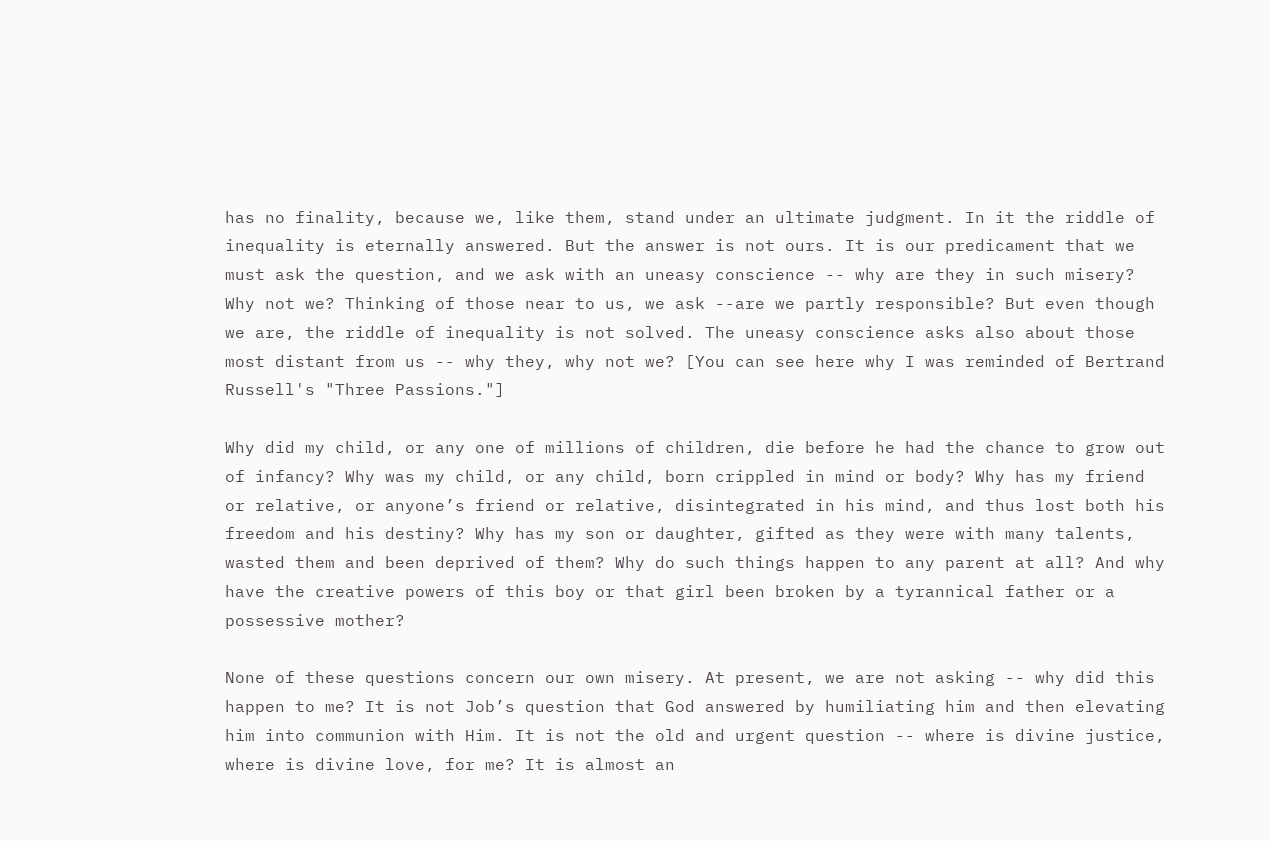has no finality, because we, like them, stand under an ultimate judgment. In it the riddle of inequality is eternally answered. But the answer is not ours. It is our predicament that we must ask the question, and we ask with an uneasy conscience -- why are they in such misery? Why not we? Thinking of those near to us, we ask --are we partly responsible? But even though we are, the riddle of inequality is not solved. The uneasy conscience asks also about those most distant from us -- why they, why not we? [You can see here why I was reminded of Bertrand Russell's "Three Passions."]

Why did my child, or any one of millions of children, die before he had the chance to grow out of infancy? Why was my child, or any child, born crippled in mind or body? Why has my friend or relative, or anyone’s friend or relative, disintegrated in his mind, and thus lost both his freedom and his destiny? Why has my son or daughter, gifted as they were with many talents, wasted them and been deprived of them? Why do such things happen to any parent at all? And why have the creative powers of this boy or that girl been broken by a tyrannical father or a possessive mother?

None of these questions concern our own misery. At present, we are not asking -- why did this happen to me? It is not Job’s question that God answered by humiliating him and then elevating him into communion with Him. It is not the old and urgent question -- where is divine justice, where is divine love, for me? It is almost an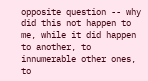opposite question -- why did this not happen to me, while it did happen to another, to innumerable other ones, to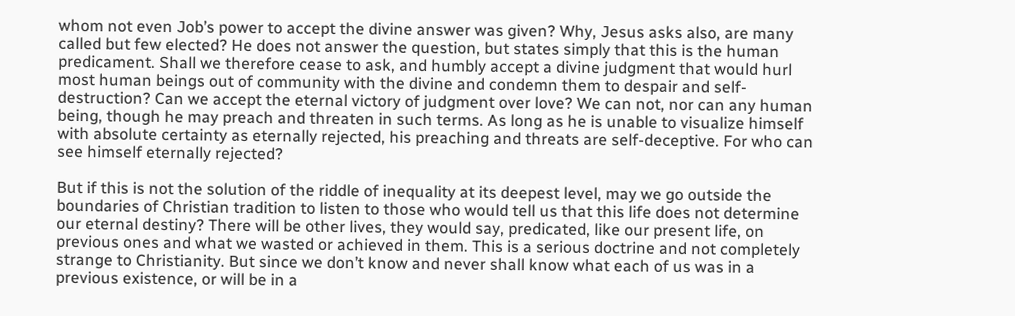whom not even Job’s power to accept the divine answer was given? Why, Jesus asks also, are many called but few elected? He does not answer the question, but states simply that this is the human predicament. Shall we therefore cease to ask, and humbly accept a divine judgment that would hurl most human beings out of community with the divine and condemn them to despair and self-destruction? Can we accept the eternal victory of judgment over love? We can not, nor can any human being, though he may preach and threaten in such terms. As long as he is unable to visualize himself with absolute certainty as eternally rejected, his preaching and threats are self-deceptive. For who can see himself eternally rejected?

But if this is not the solution of the riddle of inequality at its deepest level, may we go outside the boundaries of Christian tradition to listen to those who would tell us that this life does not determine our eternal destiny? There will be other lives, they would say, predicated, like our present life, on previous ones and what we wasted or achieved in them. This is a serious doctrine and not completely strange to Christianity. But since we don’t know and never shall know what each of us was in a previous existence, or will be in a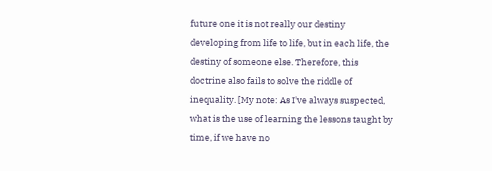future one it is not really our destiny developing from life to life, but in each life, the destiny of someone else. Therefore, this doctrine also fails to solve the riddle of inequality. [My note: As I've always suspected, what is the use of learning the lessons taught by time, if we have no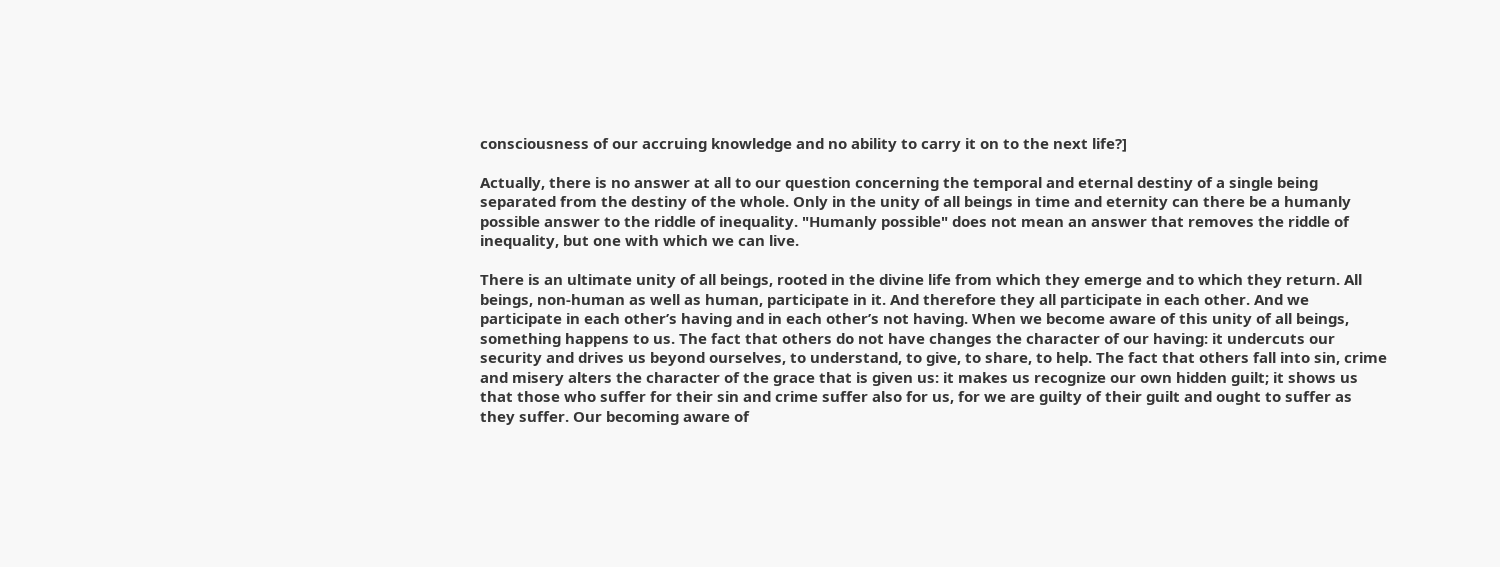consciousness of our accruing knowledge and no ability to carry it on to the next life?]

Actually, there is no answer at all to our question concerning the temporal and eternal destiny of a single being separated from the destiny of the whole. Only in the unity of all beings in time and eternity can there be a humanly possible answer to the riddle of inequality. "Humanly possible" does not mean an answer that removes the riddle of inequality, but one with which we can live.

There is an ultimate unity of all beings, rooted in the divine life from which they emerge and to which they return. All beings, non-human as well as human, participate in it. And therefore they all participate in each other. And we participate in each other’s having and in each other’s not having. When we become aware of this unity of all beings, something happens to us. The fact that others do not have changes the character of our having: it undercuts our security and drives us beyond ourselves, to understand, to give, to share, to help. The fact that others fall into sin, crime and misery alters the character of the grace that is given us: it makes us recognize our own hidden guilt; it shows us that those who suffer for their sin and crime suffer also for us, for we are guilty of their guilt and ought to suffer as they suffer. Our becoming aware of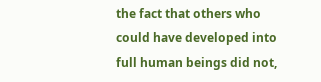the fact that others who could have developed into full human beings did not,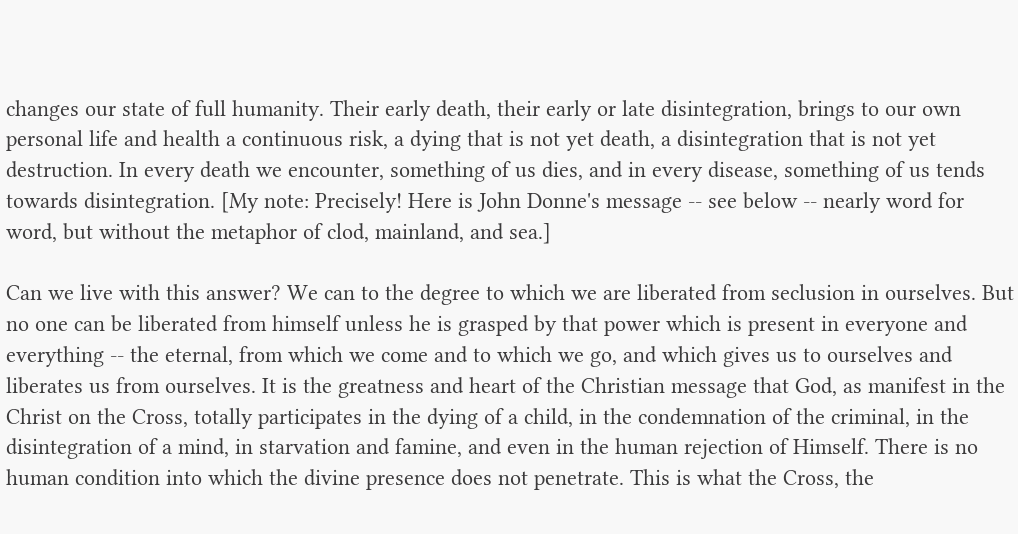changes our state of full humanity. Their early death, their early or late disintegration, brings to our own personal life and health a continuous risk, a dying that is not yet death, a disintegration that is not yet destruction. In every death we encounter, something of us dies, and in every disease, something of us tends towards disintegration. [My note: Precisely! Here is John Donne's message -- see below -- nearly word for word, but without the metaphor of clod, mainland, and sea.]

Can we live with this answer? We can to the degree to which we are liberated from seclusion in ourselves. But no one can be liberated from himself unless he is grasped by that power which is present in everyone and everything -- the eternal, from which we come and to which we go, and which gives us to ourselves and liberates us from ourselves. It is the greatness and heart of the Christian message that God, as manifest in the Christ on the Cross, totally participates in the dying of a child, in the condemnation of the criminal, in the disintegration of a mind, in starvation and famine, and even in the human rejection of Himself. There is no human condition into which the divine presence does not penetrate. This is what the Cross, the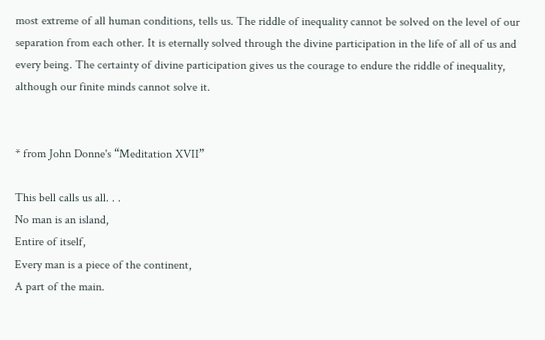most extreme of all human conditions, tells us. The riddle of inequality cannot be solved on the level of our separation from each other. It is eternally solved through the divine participation in the life of all of us and every being. The certainty of divine participation gives us the courage to endure the riddle of inequality, although our finite minds cannot solve it.


* from John Donne's “Meditation XVII”

This bell calls us all. . .
No man is an island,
Entire of itself,
Every man is a piece of the continent,
A part of the main.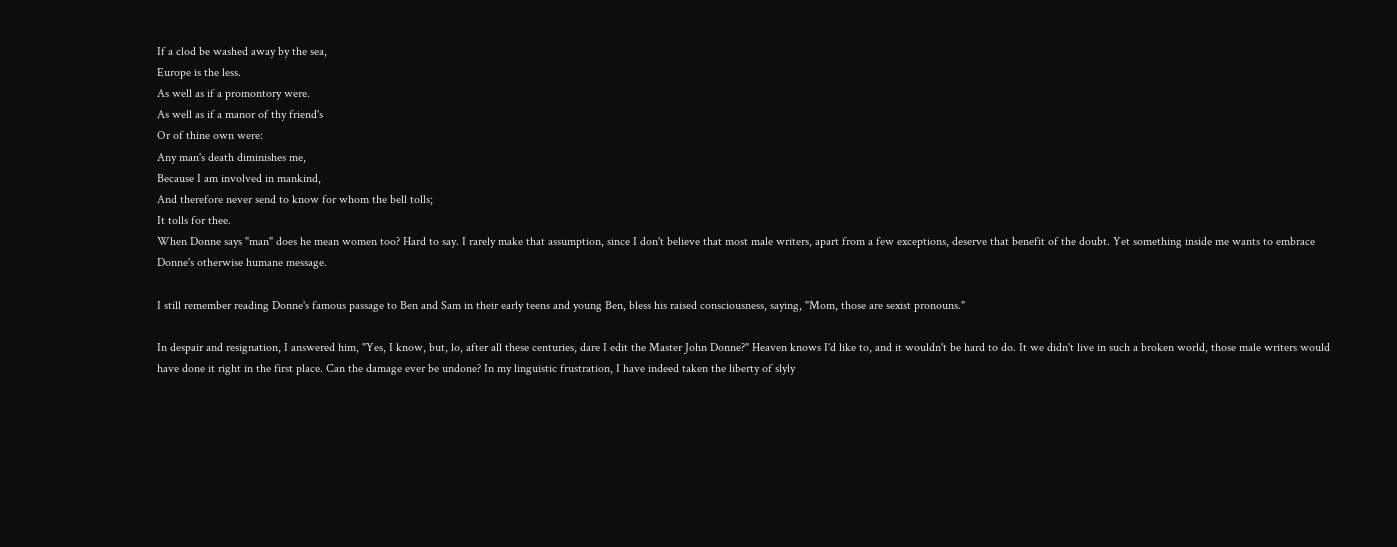If a clod be washed away by the sea,
Europe is the less.
As well as if a promontory were.
As well as if a manor of thy friend's
Or of thine own were:
Any man's death diminishes me,
Because I am involved in mankind,
And therefore never send to know for whom the bell tolls;
It tolls for thee.
When Donne says "man" does he mean women too? Hard to say. I rarely make that assumption, since I don't believe that most male writers, apart from a few exceptions, deserve that benefit of the doubt. Yet something inside me wants to embrace Donne's otherwise humane message.

I still remember reading Donne's famous passage to Ben and Sam in their early teens and young Ben, bless his raised consciousness, saying, "Mom, those are sexist pronouns."

In despair and resignation, I answered him, "Yes, I know, but, lo, after all these centuries, dare I edit the Master John Donne?" Heaven knows I'd like to, and it wouldn't be hard to do. It we didn't live in such a broken world, those male writers would have done it right in the first place. Can the damage ever be undone? In my linguistic frustration, I have indeed taken the liberty of slyly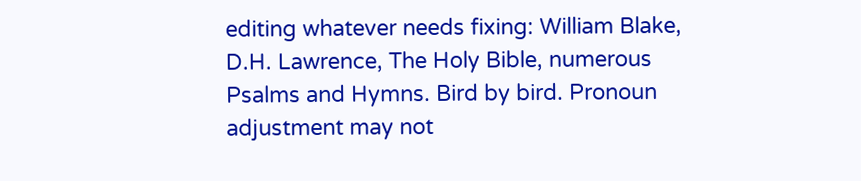editing whatever needs fixing: William Blake, D.H. Lawrence, The Holy Bible, numerous Psalms and Hymns. Bird by bird. Pronoun adjustment may not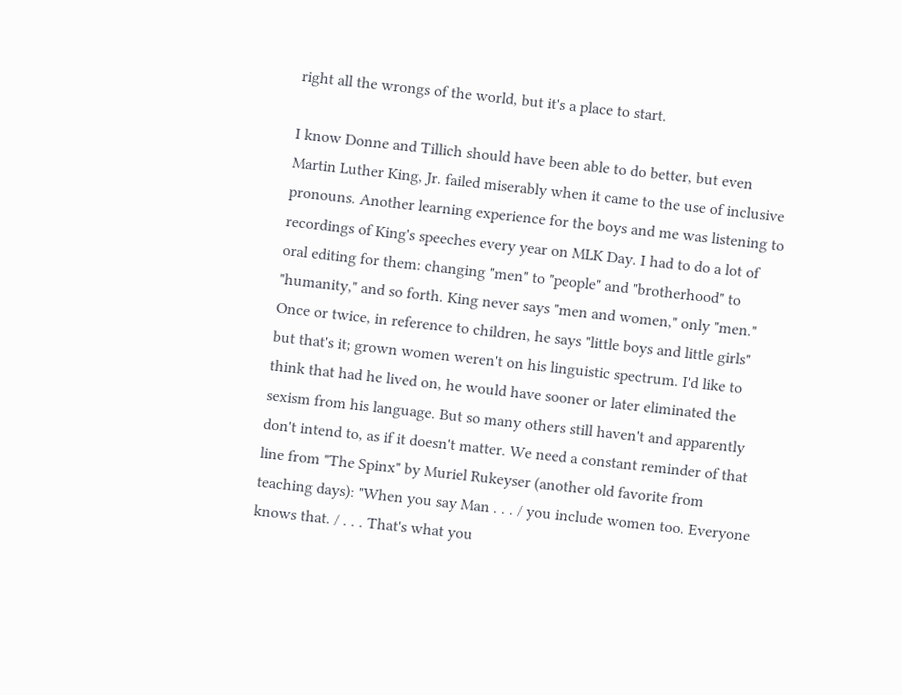right all the wrongs of the world, but it's a place to start.

I know Donne and Tillich should have been able to do better, but even Martin Luther King, Jr. failed miserably when it came to the use of inclusive pronouns. Another learning experience for the boys and me was listening to recordings of King's speeches every year on MLK Day. I had to do a lot of oral editing for them: changing "men" to "people" and "brotherhood" to "humanity," and so forth. King never says "men and women," only "men." Once or twice, in reference to children, he says "little boys and little girls" but that's it; grown women weren't on his linguistic spectrum. I'd like to think that had he lived on, he would have sooner or later eliminated the sexism from his language. But so many others still haven't and apparently don't intend to, as if it doesn't matter. We need a constant reminder of that line from "The Spinx" by Muriel Rukeyser (another old favorite from teaching days): "When you say Man . . . / you include women too. Everyone knows that. / . . . That's what you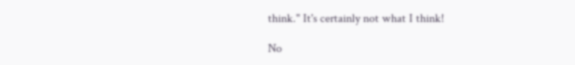think." It's certainly not what I think!

No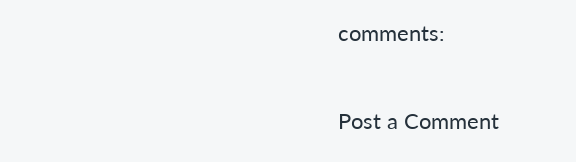comments:

Post a Comment